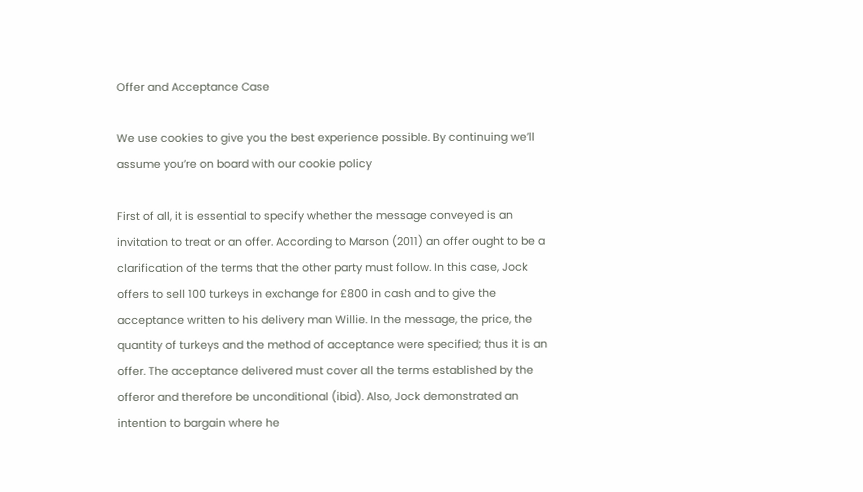Offer and Acceptance Case

We use cookies to give you the best experience possible. By continuing we’ll assume you’re on board with our cookie policy

First of all, it is essential to specify whether the message conveyed is an invitation to treat or an offer. According to Marson (2011) an offer ought to be a clarification of the terms that the other party must follow. In this case, Jock offers to sell 100 turkeys in exchange for £800 in cash and to give the acceptance written to his delivery man Willie. In the message, the price, the quantity of turkeys and the method of acceptance were specified; thus it is an offer. The acceptance delivered must cover all the terms established by the offeror and therefore be unconditional (ibid). Also, Jock demonstrated an intention to bargain where he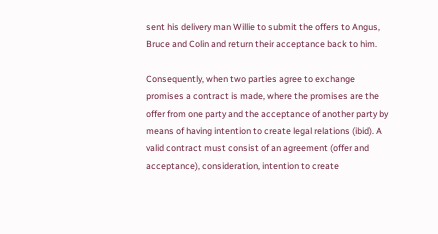sent his delivery man Willie to submit the offers to Angus, Bruce and Colin and return their acceptance back to him.

Consequently, when two parties agree to exchange promises a contract is made, where the promises are the offer from one party and the acceptance of another party by means of having intention to create legal relations (ibid). A valid contract must consist of an agreement (offer and acceptance), consideration, intention to create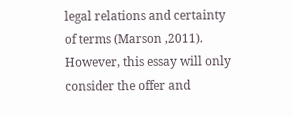legal relations and certainty of terms (Marson ,2011). However, this essay will only consider the offer and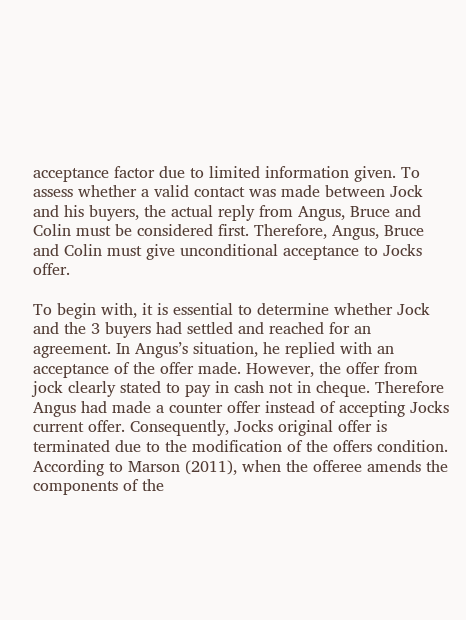acceptance factor due to limited information given. To assess whether a valid contact was made between Jock and his buyers, the actual reply from Angus, Bruce and Colin must be considered first. Therefore, Angus, Bruce and Colin must give unconditional acceptance to Jocks offer.

To begin with, it is essential to determine whether Jock and the 3 buyers had settled and reached for an agreement. In Angus’s situation, he replied with an acceptance of the offer made. However, the offer from jock clearly stated to pay in cash not in cheque. Therefore Angus had made a counter offer instead of accepting Jocks current offer. Consequently, Jocks original offer is terminated due to the modification of the offers condition. According to Marson (2011), when the offeree amends the components of the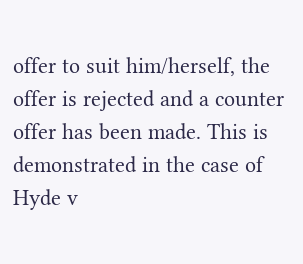offer to suit him/herself, the offer is rejected and a counter offer has been made. This is demonstrated in the case of Hyde v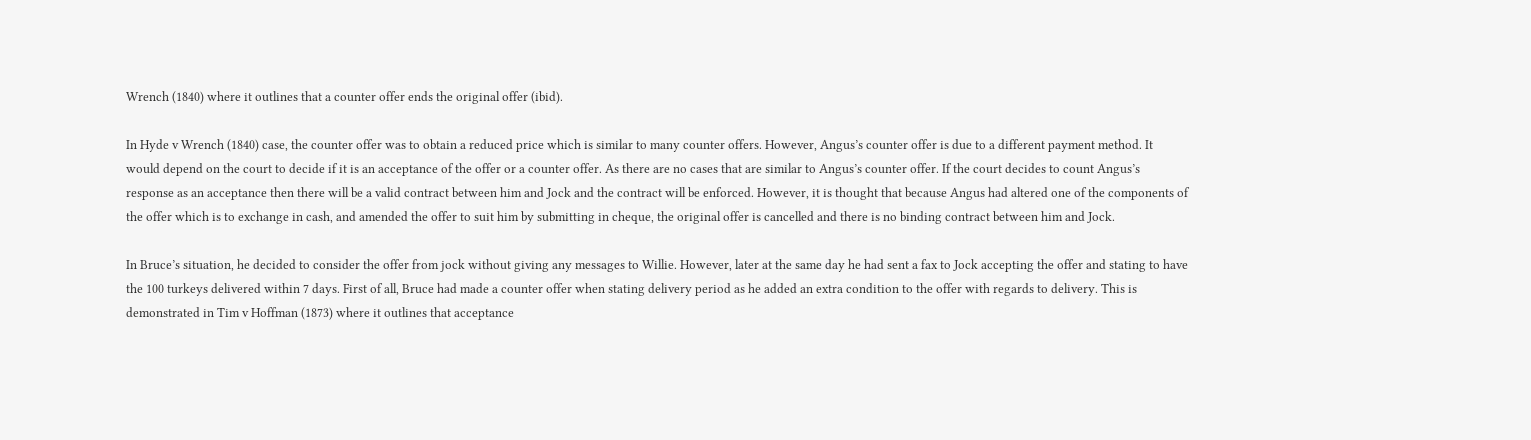Wrench (1840) where it outlines that a counter offer ends the original offer (ibid).

In Hyde v Wrench (1840) case, the counter offer was to obtain a reduced price which is similar to many counter offers. However, Angus’s counter offer is due to a different payment method. It would depend on the court to decide if it is an acceptance of the offer or a counter offer. As there are no cases that are similar to Angus’s counter offer. If the court decides to count Angus’s response as an acceptance then there will be a valid contract between him and Jock and the contract will be enforced. However, it is thought that because Angus had altered one of the components of the offer which is to exchange in cash, and amended the offer to suit him by submitting in cheque, the original offer is cancelled and there is no binding contract between him and Jock.

In Bruce’s situation, he decided to consider the offer from jock without giving any messages to Willie. However, later at the same day he had sent a fax to Jock accepting the offer and stating to have the 100 turkeys delivered within 7 days. First of all, Bruce had made a counter offer when stating delivery period as he added an extra condition to the offer with regards to delivery. This is demonstrated in Tim v Hoffman (1873) where it outlines that acceptance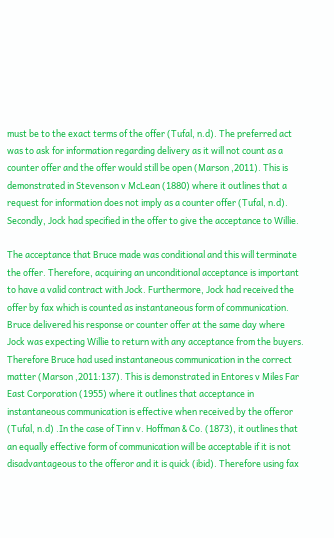must be to the exact terms of the offer (Tufal, n.d). The preferred act was to ask for information regarding delivery as it will not count as a counter offer and the offer would still be open (Marson ,2011). This is demonstrated in Stevenson v McLean (1880) where it outlines that a request for information does not imply as a counter offer (Tufal, n.d). Secondly, Jock had specified in the offer to give the acceptance to Willie.

The acceptance that Bruce made was conditional and this will terminate the offer. Therefore, acquiring an unconditional acceptance is important to have a valid contract with Jock. Furthermore, Jock had received the offer by fax which is counted as instantaneous form of communication. Bruce delivered his response or counter offer at the same day where Jock was expecting Willie to return with any acceptance from the buyers. Therefore Bruce had used instantaneous communication in the correct matter (Marson ,2011:137). This is demonstrated in Entores v Miles Far East Corporation (1955) where it outlines that acceptance in instantaneous communication is effective when received by the offeror (Tufal, n.d) .In the case of Tinn v. Hoffman & Co. (1873), it outlines that an equally effective form of communication will be acceptable if it is not disadvantageous to the offeror and it is quick (ibid). Therefore using fax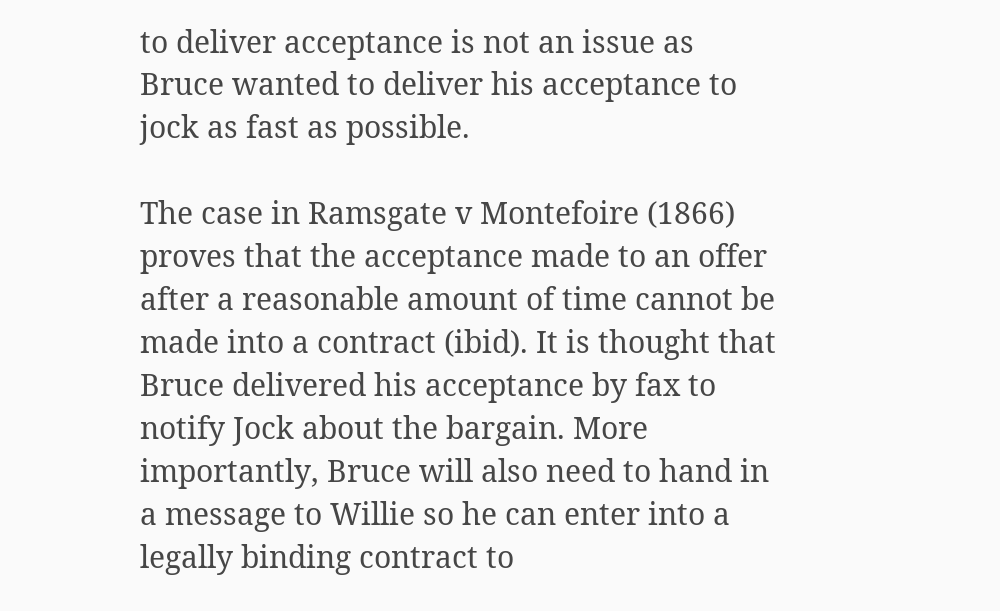to deliver acceptance is not an issue as Bruce wanted to deliver his acceptance to jock as fast as possible.

The case in Ramsgate v Montefoire (1866) proves that the acceptance made to an offer after a reasonable amount of time cannot be made into a contract (ibid). It is thought that Bruce delivered his acceptance by fax to notify Jock about the bargain. More importantly, Bruce will also need to hand in a message to Willie so he can enter into a legally binding contract to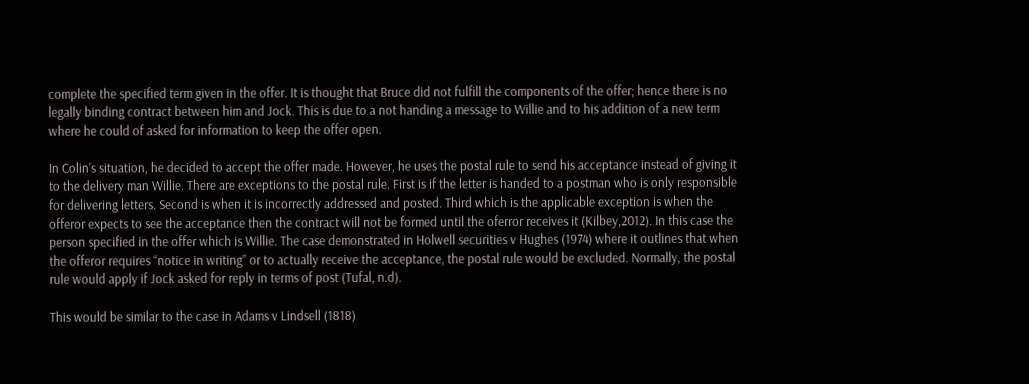complete the specified term given in the offer. It is thought that Bruce did not fulfill the components of the offer; hence there is no legally binding contract between him and Jock. This is due to a not handing a message to Willie and to his addition of a new term where he could of asked for information to keep the offer open.

In Colin’s situation, he decided to accept the offer made. However, he uses the postal rule to send his acceptance instead of giving it to the delivery man Willie. There are exceptions to the postal rule. First is if the letter is handed to a postman who is only responsible for delivering letters. Second is when it is incorrectly addressed and posted. Third which is the applicable exception is when the offeror expects to see the acceptance then the contract will not be formed until the oferror receives it (Kilbey,2012). In this case the person specified in the offer which is Willie. The case demonstrated in Holwell securities v Hughes (1974) where it outlines that when the offeror requires “notice in writing” or to actually receive the acceptance, the postal rule would be excluded. Normally, the postal rule would apply if Jock asked for reply in terms of post (Tufal, n.d).

This would be similar to the case in Adams v Lindsell (1818)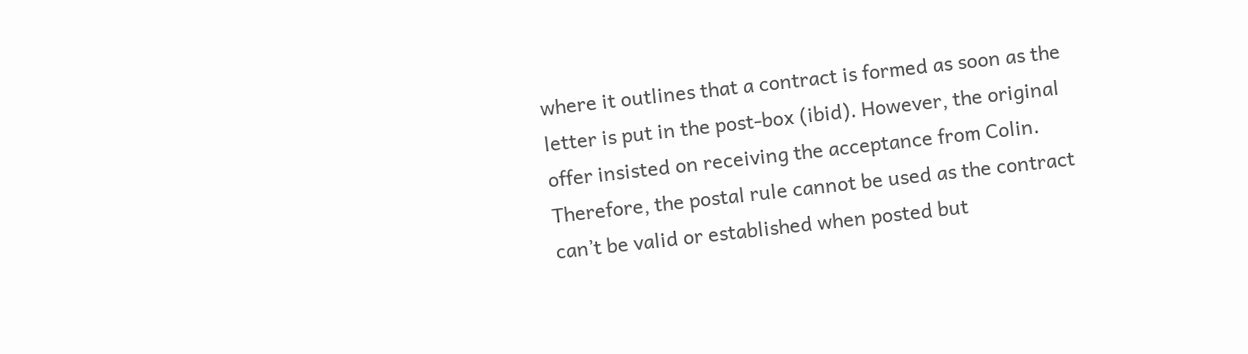where it outlines that a contract is formed as soon as the letter is put in the post-box (ibid). However, the original offer insisted on receiving the acceptance from Colin. Therefore, the postal rule cannot be used as the contract can’t be valid or established when posted but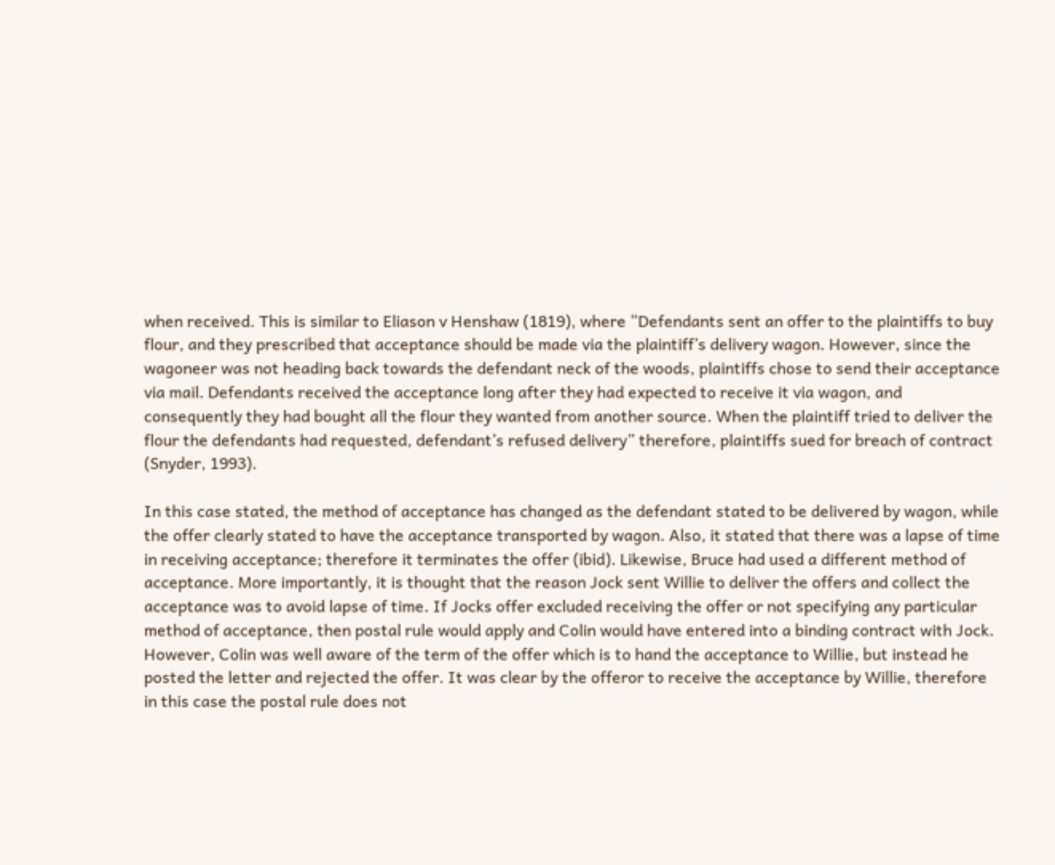when received. This is similar to Eliason v Henshaw (1819), where “Defendants sent an offer to the plaintiffs to buy flour, and they prescribed that acceptance should be made via the plaintiff’s delivery wagon. However, since the wagoneer was not heading back towards the defendant neck of the woods, plaintiffs chose to send their acceptance via mail. Defendants received the acceptance long after they had expected to receive it via wagon, and consequently they had bought all the flour they wanted from another source. When the plaintiff tried to deliver the flour the defendants had requested, defendant’s refused delivery” therefore, plaintiffs sued for breach of contract (Snyder, 1993).

In this case stated, the method of acceptance has changed as the defendant stated to be delivered by wagon, while the offer clearly stated to have the acceptance transported by wagon. Also, it stated that there was a lapse of time in receiving acceptance; therefore it terminates the offer (ibid). Likewise, Bruce had used a different method of acceptance. More importantly, it is thought that the reason Jock sent Willie to deliver the offers and collect the acceptance was to avoid lapse of time. If Jocks offer excluded receiving the offer or not specifying any particular method of acceptance, then postal rule would apply and Colin would have entered into a binding contract with Jock. However, Colin was well aware of the term of the offer which is to hand the acceptance to Willie, but instead he posted the letter and rejected the offer. It was clear by the offeror to receive the acceptance by Willie, therefore in this case the postal rule does not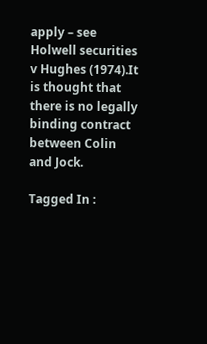apply – see Holwell securities v Hughes (1974).It is thought that there is no legally binding contract between Colin and Jock.

Tagged In :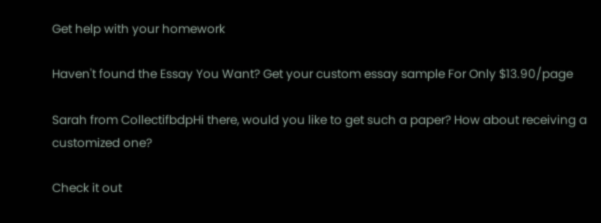Get help with your homework

Haven't found the Essay You Want? Get your custom essay sample For Only $13.90/page

Sarah from CollectifbdpHi there, would you like to get such a paper? How about receiving a customized one?

Check it out